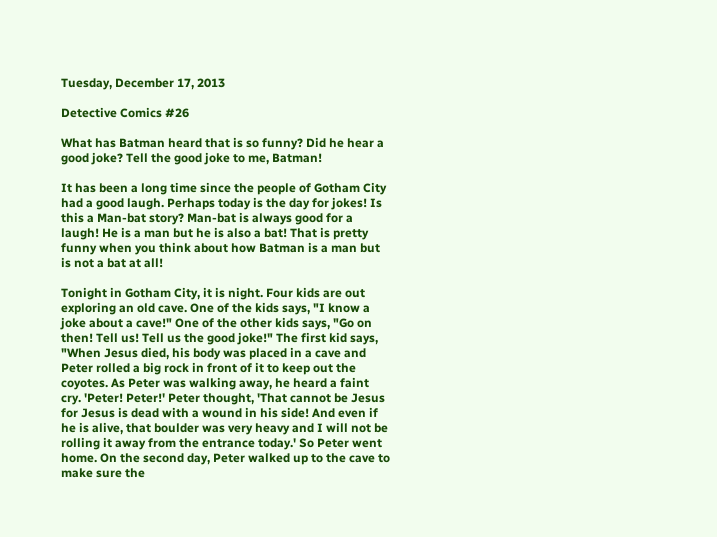Tuesday, December 17, 2013

Detective Comics #26

What has Batman heard that is so funny? Did he hear a good joke? Tell the good joke to me, Batman!

It has been a long time since the people of Gotham City had a good laugh. Perhaps today is the day for jokes! Is this a Man-bat story? Man-bat is always good for a laugh! He is a man but he is also a bat! That is pretty funny when you think about how Batman is a man but is not a bat at all!

Tonight in Gotham City, it is night. Four kids are out exploring an old cave. One of the kids says, "I know a joke about a cave!" One of the other kids says, "Go on then! Tell us! Tell us the good joke!" The first kid says, "When Jesus died, his body was placed in a cave and Peter rolled a big rock in front of it to keep out the coyotes. As Peter was walking away, he heard a faint cry. 'Peter! Peter!' Peter thought, 'That cannot be Jesus for Jesus is dead with a wound in his side! And even if he is alive, that boulder was very heavy and I will not be rolling it away from the entrance today.' So Peter went home. On the second day, Peter walked up to the cave to make sure the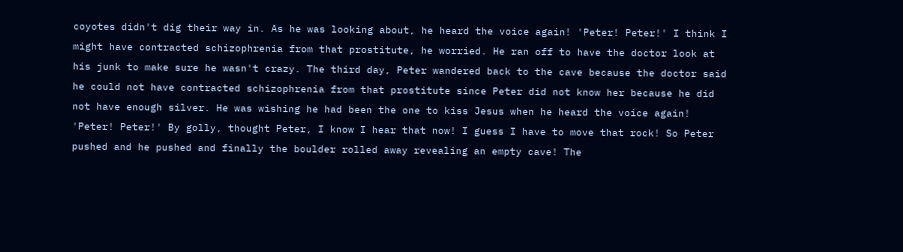coyotes didn't dig their way in. As he was looking about, he heard the voice again! 'Peter! Peter!' I think I might have contracted schizophrenia from that prostitute, he worried. He ran off to have the doctor look at his junk to make sure he wasn't crazy. The third day, Peter wandered back to the cave because the doctor said he could not have contracted schizophrenia from that prostitute since Peter did not know her because he did not have enough silver. He was wishing he had been the one to kiss Jesus when he heard the voice again! 'Peter! Peter!' By golly, thought Peter, I know I hear that now! I guess I have to move that rock! So Peter pushed and he pushed and finally the boulder rolled away revealing an empty cave! The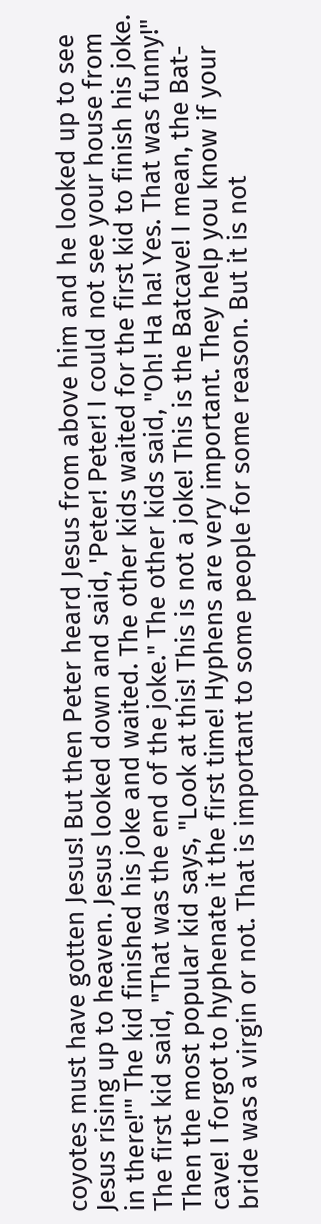coyotes must have gotten Jesus! But then Peter heard Jesus from above him and he looked up to see Jesus rising up to heaven. Jesus looked down and said, 'Peter! Peter! I could not see your house from in there!'" The kid finished his joke and waited. The other kids waited for the first kid to finish his joke. The first kid said, "That was the end of the joke." The other kids said, "Oh! Ha ha! Yes. That was funny!" Then the most popular kid says, "Look at this! This is not a joke! This is the Batcave! I mean, the Bat-cave! I forgot to hyphenate it the first time! Hyphens are very important. They help you know if your bride was a virgin or not. That is important to some people for some reason. But it is not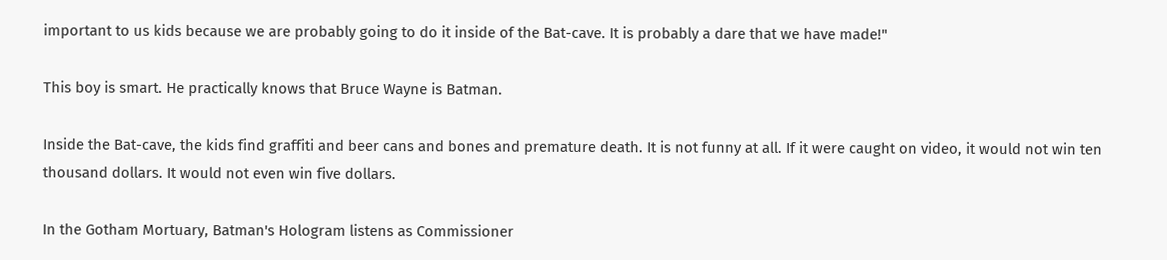important to us kids because we are probably going to do it inside of the Bat-cave. It is probably a dare that we have made!"

This boy is smart. He practically knows that Bruce Wayne is Batman.

Inside the Bat-cave, the kids find graffiti and beer cans and bones and premature death. It is not funny at all. If it were caught on video, it would not win ten thousand dollars. It would not even win five dollars.

In the Gotham Mortuary, Batman's Hologram listens as Commissioner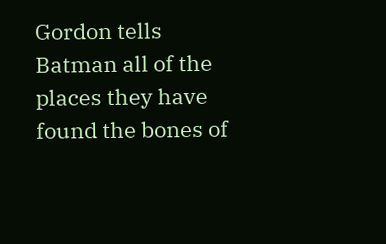Gordon tells Batman all of the places they have found the bones of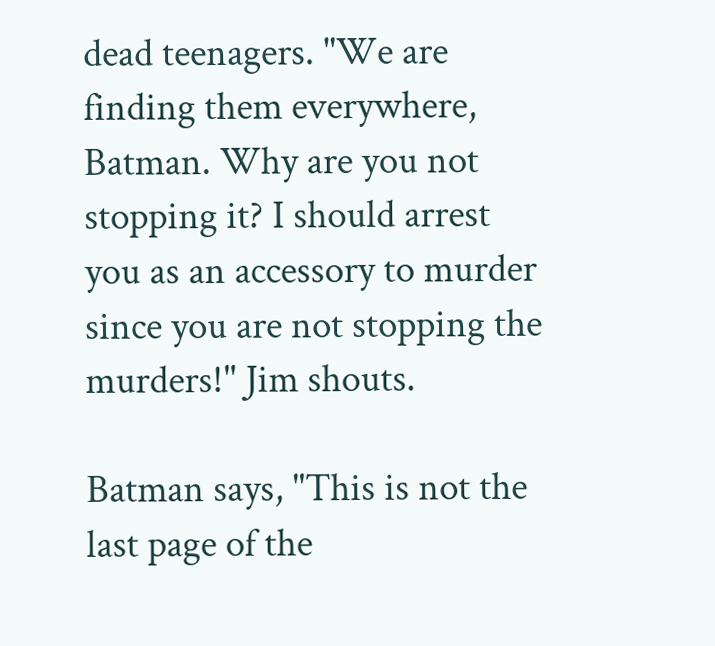dead teenagers. "We are finding them everywhere, Batman. Why are you not stopping it? I should arrest you as an accessory to murder since you are not stopping the murders!" Jim shouts.

Batman says, "This is not the last page of the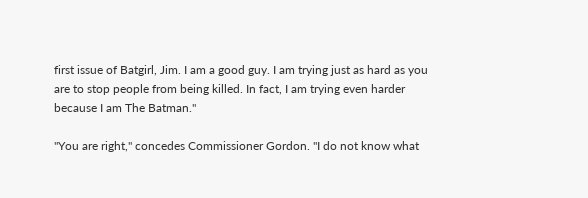first issue of Batgirl, Jim. I am a good guy. I am trying just as hard as you are to stop people from being killed. In fact, I am trying even harder because I am The Batman."

"You are right," concedes Commissioner Gordon. "I do not know what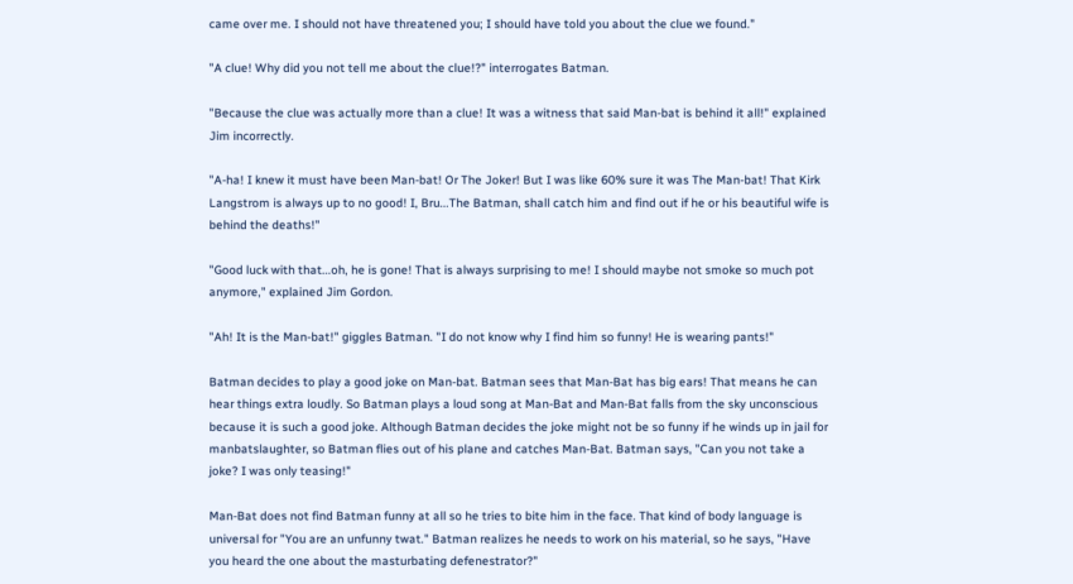came over me. I should not have threatened you; I should have told you about the clue we found."

"A clue! Why did you not tell me about the clue!?" interrogates Batman.

"Because the clue was actually more than a clue! It was a witness that said Man-bat is behind it all!" explained Jim incorrectly.

"A-ha! I knew it must have been Man-bat! Or The Joker! But I was like 60% sure it was The Man-bat! That Kirk Langstrom is always up to no good! I, Bru...The Batman, shall catch him and find out if he or his beautiful wife is behind the deaths!"

"Good luck with that...oh, he is gone! That is always surprising to me! I should maybe not smoke so much pot anymore," explained Jim Gordon.

"Ah! It is the Man-bat!" giggles Batman. "I do not know why I find him so funny! He is wearing pants!"

Batman decides to play a good joke on Man-bat. Batman sees that Man-Bat has big ears! That means he can hear things extra loudly. So Batman plays a loud song at Man-Bat and Man-Bat falls from the sky unconscious because it is such a good joke. Although Batman decides the joke might not be so funny if he winds up in jail for manbatslaughter, so Batman flies out of his plane and catches Man-Bat. Batman says, "Can you not take a joke? I was only teasing!"

Man-Bat does not find Batman funny at all so he tries to bite him in the face. That kind of body language is universal for "You are an unfunny twat." Batman realizes he needs to work on his material, so he says, "Have you heard the one about the masturbating defenestrator?"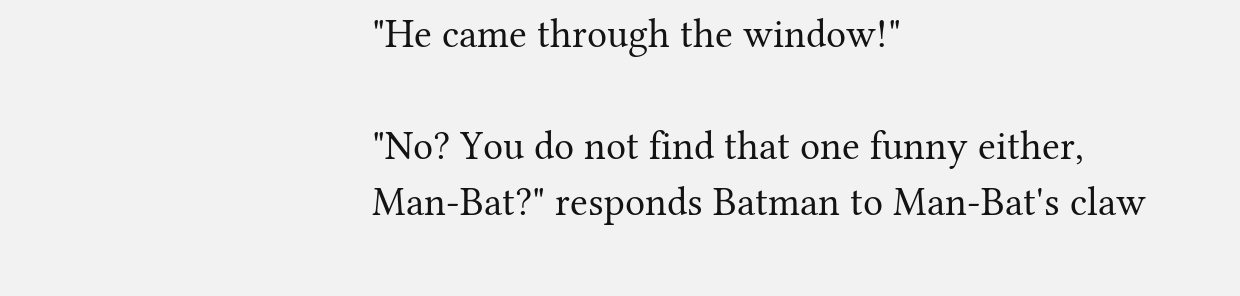"He came through the window!"

"No? You do not find that one funny either, Man-Bat?" responds Batman to Man-Bat's claw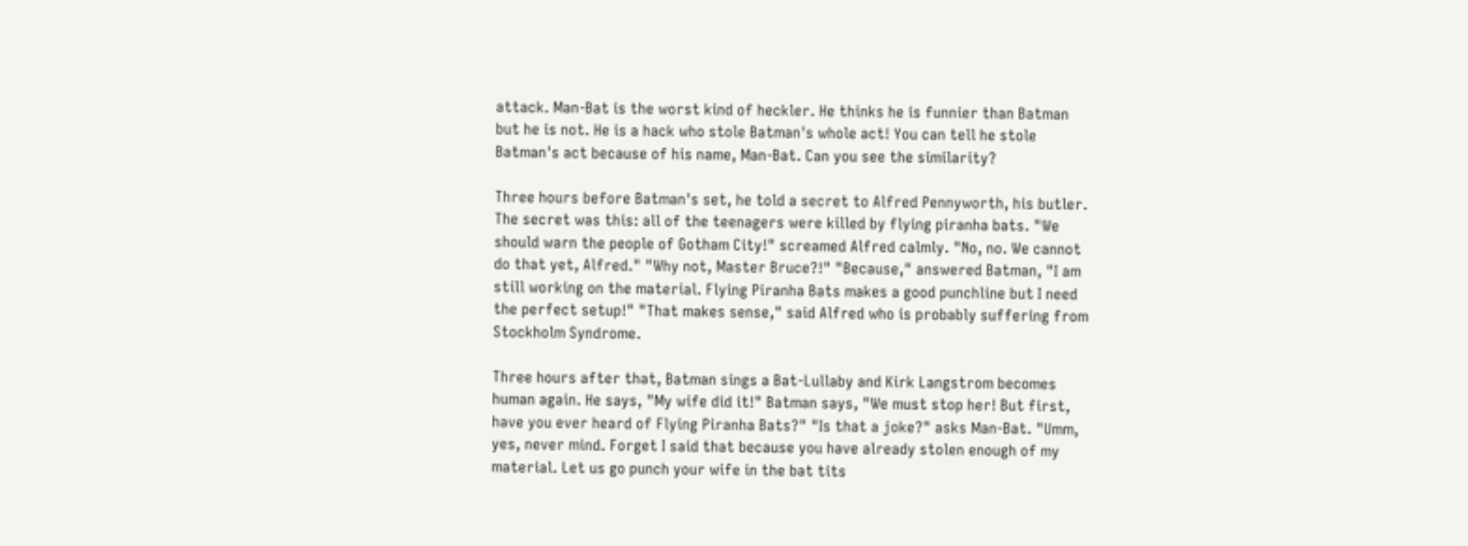attack. Man-Bat is the worst kind of heckler. He thinks he is funnier than Batman but he is not. He is a hack who stole Batman's whole act! You can tell he stole Batman's act because of his name, Man-Bat. Can you see the similarity?

Three hours before Batman's set, he told a secret to Alfred Pennyworth, his butler. The secret was this: all of the teenagers were killed by flying piranha bats. "We should warn the people of Gotham City!" screamed Alfred calmly. "No, no. We cannot do that yet, Alfred." "Why not, Master Bruce?!" "Because," answered Batman, "I am still working on the material. Flying Piranha Bats makes a good punchline but I need the perfect setup!" "That makes sense," said Alfred who is probably suffering from Stockholm Syndrome.

Three hours after that, Batman sings a Bat-Lullaby and Kirk Langstrom becomes human again. He says, "My wife did it!" Batman says, "We must stop her! But first, have you ever heard of Flying Piranha Bats?" "Is that a joke?" asks Man-Bat. "Umm, yes, never mind. Forget I said that because you have already stolen enough of my material. Let us go punch your wife in the bat tits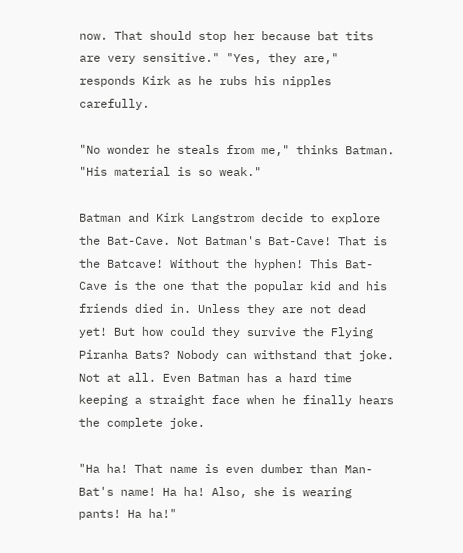now. That should stop her because bat tits are very sensitive." "Yes, they are," responds Kirk as he rubs his nipples carefully.

"No wonder he steals from me," thinks Batman. "His material is so weak."

Batman and Kirk Langstrom decide to explore the Bat-Cave. Not Batman's Bat-Cave! That is the Batcave! Without the hyphen! This Bat-Cave is the one that the popular kid and his friends died in. Unless they are not dead yet! But how could they survive the Flying Piranha Bats? Nobody can withstand that joke. Not at all. Even Batman has a hard time keeping a straight face when he finally hears the complete joke.

"Ha ha! That name is even dumber than Man-Bat's name! Ha ha! Also, she is wearing pants! Ha ha!"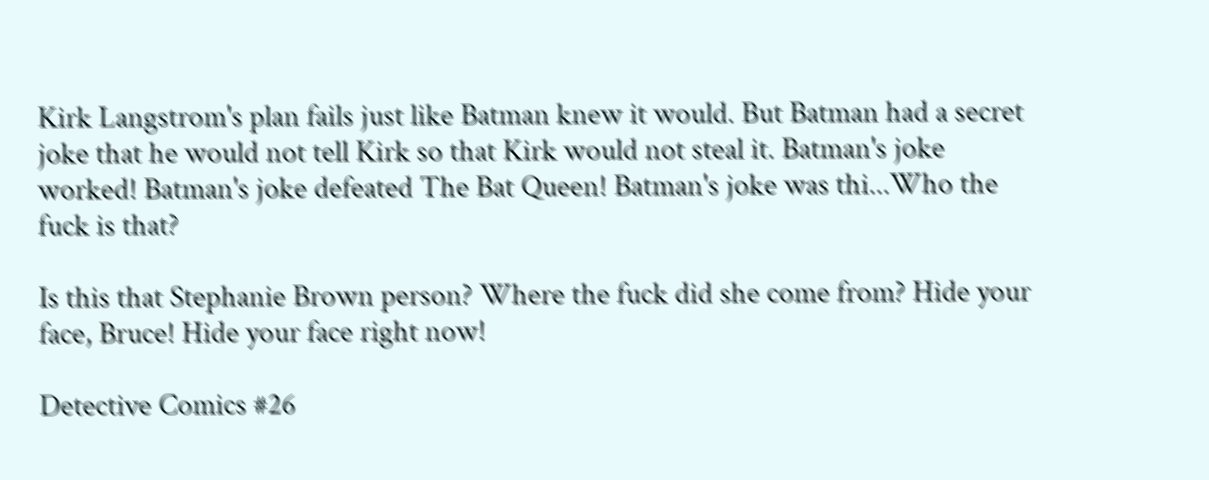Kirk Langstrom's plan fails just like Batman knew it would. But Batman had a secret joke that he would not tell Kirk so that Kirk would not steal it. Batman's joke worked! Batman's joke defeated The Bat Queen! Batman's joke was thi...Who the fuck is that?

Is this that Stephanie Brown person? Where the fuck did she come from? Hide your face, Bruce! Hide your face right now!

Detective Comics #26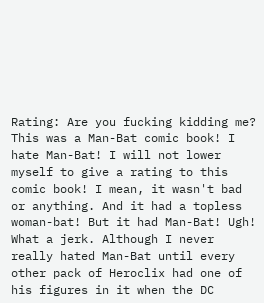Rating: Are you fucking kidding me? This was a Man-Bat comic book! I hate Man-Bat! I will not lower myself to give a rating to this comic book! I mean, it wasn't bad or anything. And it had a topless woman-bat! But it had Man-Bat! Ugh! What a jerk. Although I never really hated Man-Bat until every other pack of Heroclix had one of his figures in it when the DC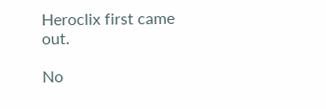Heroclix first came out.

No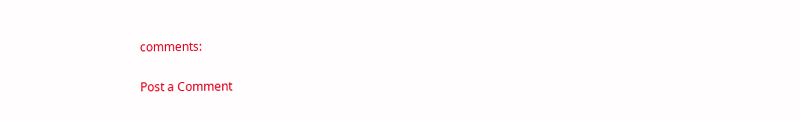comments:

Post a Comment